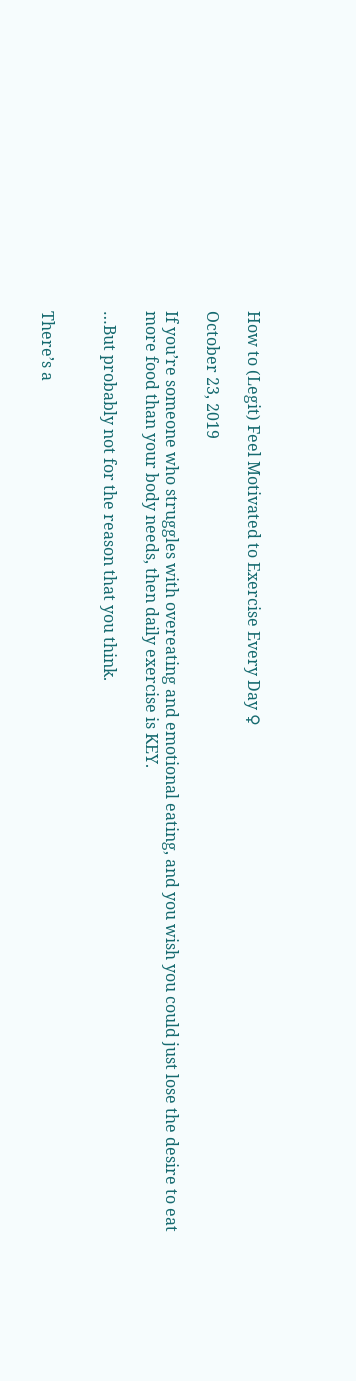How to (Legit) Feel Motivated to Exercise Every Day ♀

October 23, 2019

If you’re someone who struggles with overeating and emotional eating, and you wish you could just lose the desire to eat more food than your body needs, then daily exercise is KEY.

…But probably not for the reason that you think.


There’s a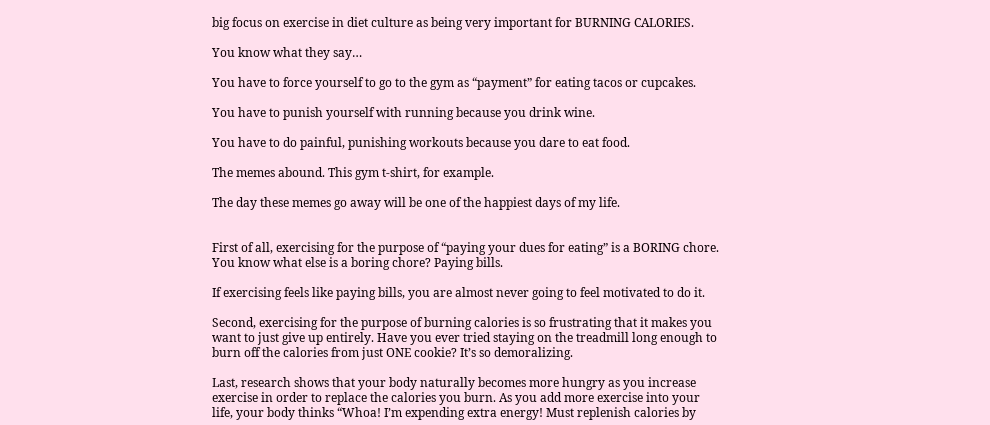big focus on exercise in diet culture as being very important for BURNING CALORIES.

You know what they say…

You have to force yourself to go to the gym as “payment” for eating tacos or cupcakes.

You have to punish yourself with running because you drink wine.

You have to do painful, punishing workouts because you dare to eat food.

The memes abound. This gym t-shirt, for example.

The day these memes go away will be one of the happiest days of my life.


First of all, exercising for the purpose of “paying your dues for eating” is a BORING chore. You know what else is a boring chore? Paying bills.

If exercising feels like paying bills, you are almost never going to feel motivated to do it.

Second, exercising for the purpose of burning calories is so frustrating that it makes you want to just give up entirely. Have you ever tried staying on the treadmill long enough to burn off the calories from just ONE cookie? It’s so demoralizing.

Last, research shows that your body naturally becomes more hungry as you increase exercise in order to replace the calories you burn. As you add more exercise into your life, your body thinks “Whoa! I’m expending extra energy! Must replenish calories by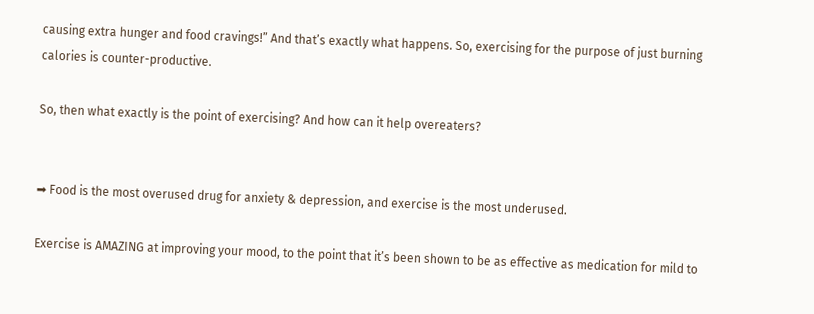causing extra hunger and food cravings!” And that’s exactly what happens. So, exercising for the purpose of just burning calories is counter-productive.

So, then what exactly is the point of exercising? And how can it help overeaters?


➡ Food is the most overused drug for anxiety & depression, and exercise is the most underused.

Exercise is AMAZING at improving your mood, to the point that it’s been shown to be as effective as medication for mild to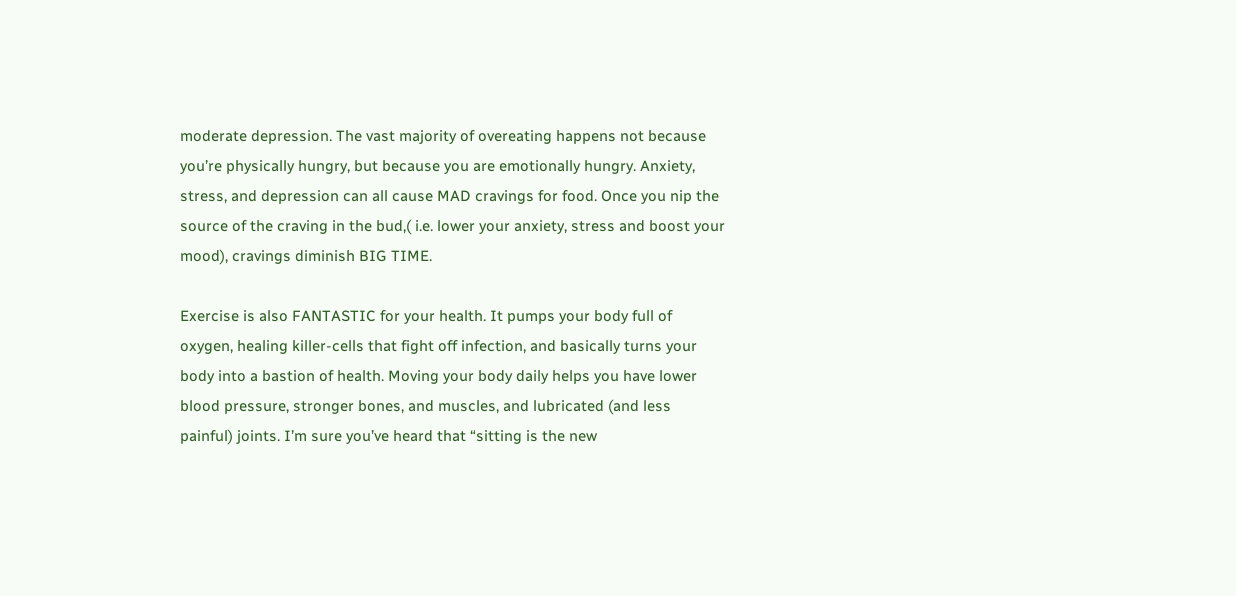moderate depression. The vast majority of overeating happens not because you’re physically hungry, but because you are emotionally hungry. Anxiety, stress, and depression can all cause MAD cravings for food. Once you nip the source of the craving in the bud,( i.e. lower your anxiety, stress and boost your mood), cravings diminish BIG TIME.

Exercise is also FANTASTIC for your health. It pumps your body full of oxygen, healing killer-cells that fight off infection, and basically turns your body into a bastion of health. Moving your body daily helps you have lower blood pressure, stronger bones, and muscles, and lubricated (and less painful) joints. I’m sure you’ve heard that “sitting is the new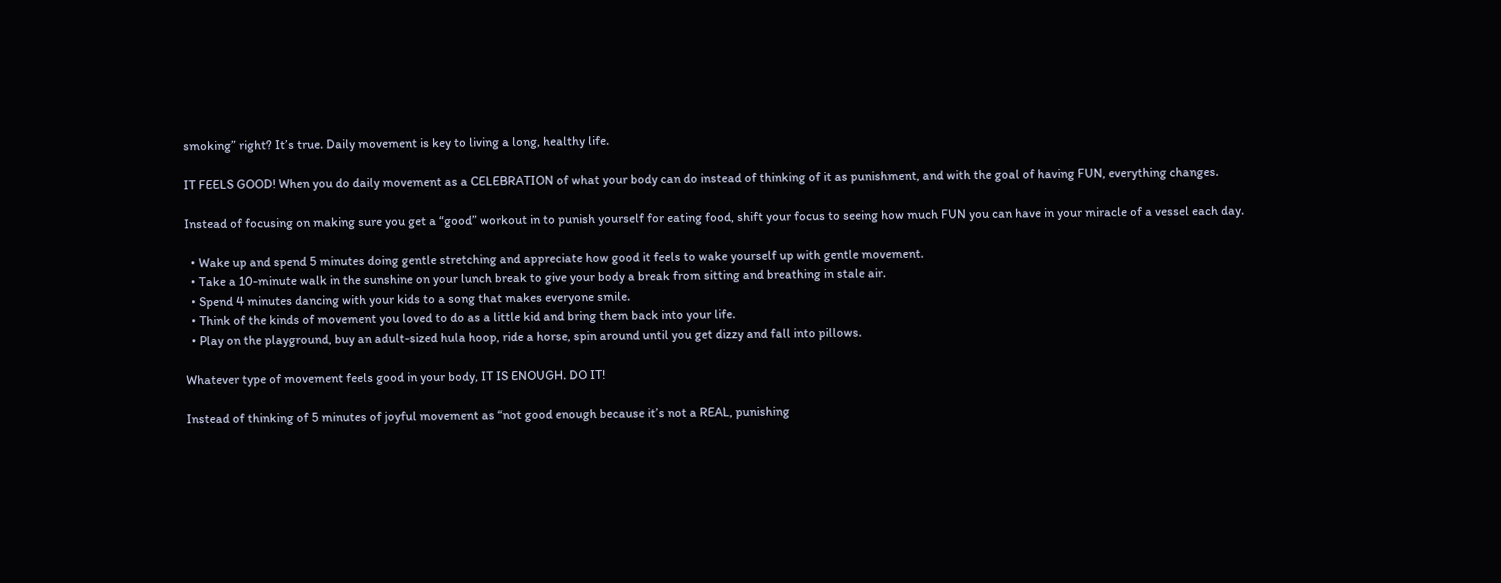smoking” right? It’s true. Daily movement is key to living a long, healthy life.

IT FEELS GOOD! When you do daily movement as a CELEBRATION of what your body can do instead of thinking of it as punishment, and with the goal of having FUN, everything changes.

Instead of focusing on making sure you get a “good” workout in to punish yourself for eating food, shift your focus to seeing how much FUN you can have in your miracle of a vessel each day.

  • Wake up and spend 5 minutes doing gentle stretching and appreciate how good it feels to wake yourself up with gentle movement.
  • Take a 10-minute walk in the sunshine on your lunch break to give your body a break from sitting and breathing in stale air.
  • Spend 4 minutes dancing with your kids to a song that makes everyone smile.
  • Think of the kinds of movement you loved to do as a little kid and bring them back into your life.
  • Play on the playground, buy an adult-sized hula hoop, ride a horse, spin around until you get dizzy and fall into pillows.

Whatever type of movement feels good in your body, IT IS ENOUGH. DO IT!

Instead of thinking of 5 minutes of joyful movement as “not good enough because it’s not a REAL, punishing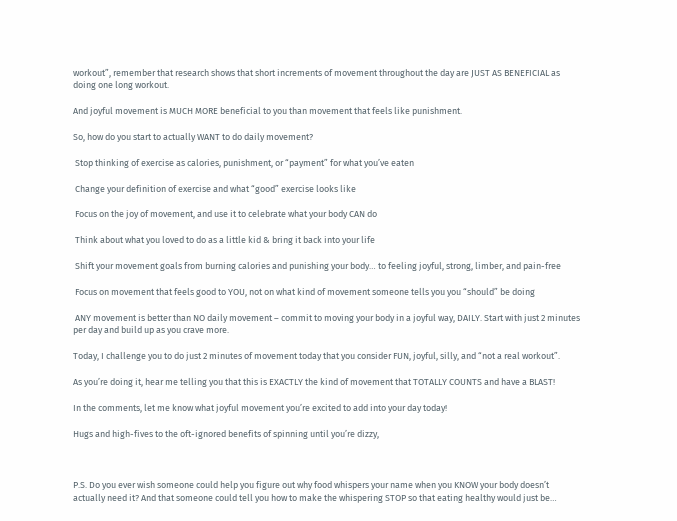workout”, remember that research shows that short increments of movement throughout the day are JUST AS BENEFICIAL as doing one long workout.

And joyful movement is MUCH MORE beneficial to you than movement that feels like punishment.

So, how do you start to actually WANT to do daily movement?

 Stop thinking of exercise as calories, punishment, or “payment” for what you’ve eaten

 Change your definition of exercise and what “good” exercise looks like

 Focus on the joy of movement, and use it to celebrate what your body CAN do

 Think about what you loved to do as a little kid & bring it back into your life

 Shift your movement goals from burning calories and punishing your body… to feeling joyful, strong, limber, and pain-free

 Focus on movement that feels good to YOU, not on what kind of movement someone tells you you “should” be doing

 ANY movement is better than NO daily movement – commit to moving your body in a joyful way, DAILY. Start with just 2 minutes per day and build up as you crave more.

Today, I challenge you to do just 2 minutes of movement today that you consider FUN, joyful, silly, and “not a real workout”.

As you’re doing it, hear me telling you that this is EXACTLY the kind of movement that TOTALLY COUNTS and have a BLAST!

In the comments, let me know what joyful movement you’re excited to add into your day today!

Hugs and high-fives to the oft-ignored benefits of spinning until you’re dizzy,



P.S. Do you ever wish someone could help you figure out why food whispers your name when you KNOW your body doesn’t actually need it? And that someone could tell you how to make the whispering STOP so that eating healthy would just be…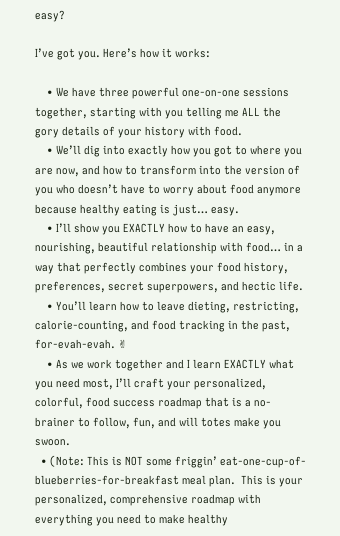easy?

I’ve got you. Here’s how it works:

    • We have three powerful one-on-one sessions together, starting with you telling me ALL the gory details of your history with food.
    • We’ll dig into exactly how you got to where you are now, and how to transform into the version of you who doesn’t have to worry about food anymore because healthy eating is just… easy.
    • I’ll show you EXACTLY how to have an easy, nourishing, beautiful relationship with food… in a way that perfectly combines your food history, preferences, secret superpowers, and hectic life.
    • You’ll learn how to leave dieting, restricting, calorie-counting, and food tracking in the past, for-evah-evah. ✌
    • As we work together and I learn EXACTLY what you need most, I’ll craft your personalized, colorful, food success roadmap that is a no-brainer to follow, fun, and will totes make you swoon.
  • (Note: This is NOT some friggin’ eat-one-cup-of-blueberries-for-breakfast meal plan.  This is your personalized, comprehensive roadmap with everything you need to make healthy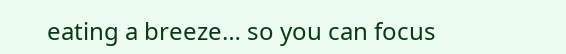eating a breeze… so you can focus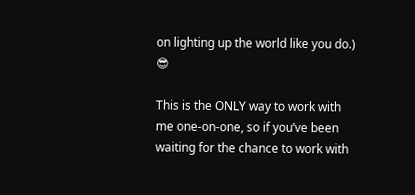on lighting up the world like you do.) 😎

This is the ONLY way to work with me one-on-one, so if you’ve been waiting for the chance to work with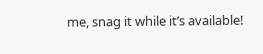me, snag it while it’s available!